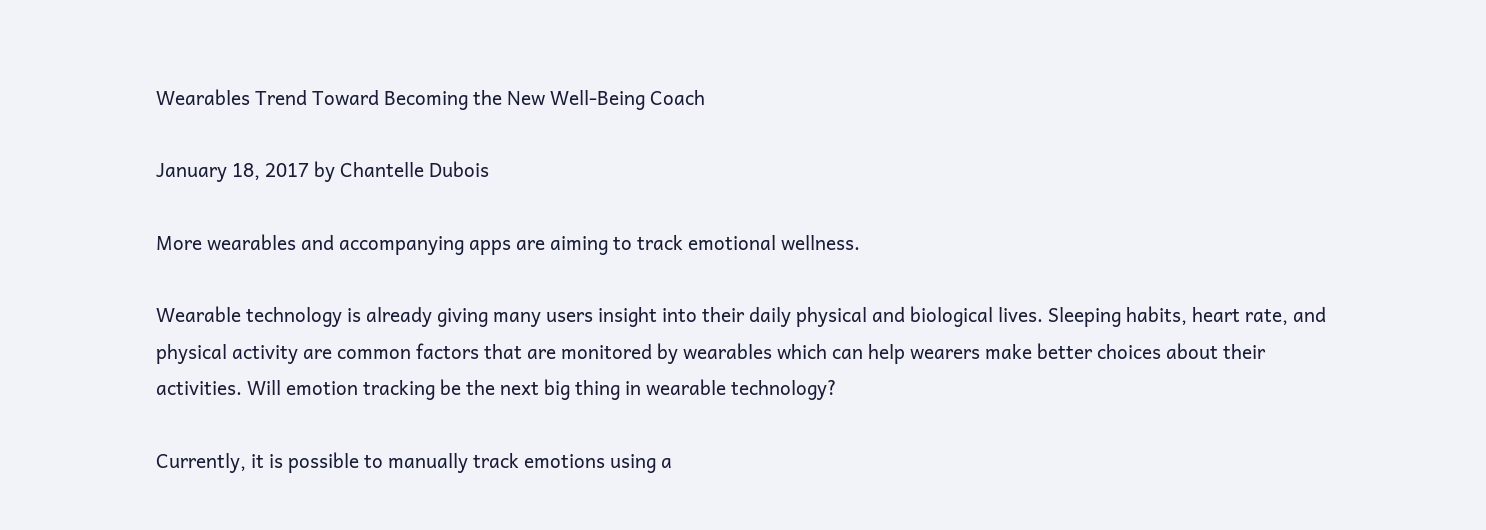Wearables Trend Toward Becoming the New Well-Being Coach

January 18, 2017 by Chantelle Dubois

More wearables and accompanying apps are aiming to track emotional wellness.

Wearable technology is already giving many users insight into their daily physical and biological lives. Sleeping habits, heart rate, and physical activity are common factors that are monitored by wearables which can help wearers make better choices about their activities. Will emotion tracking be the next big thing in wearable technology?

Currently, it is possible to manually track emotions using a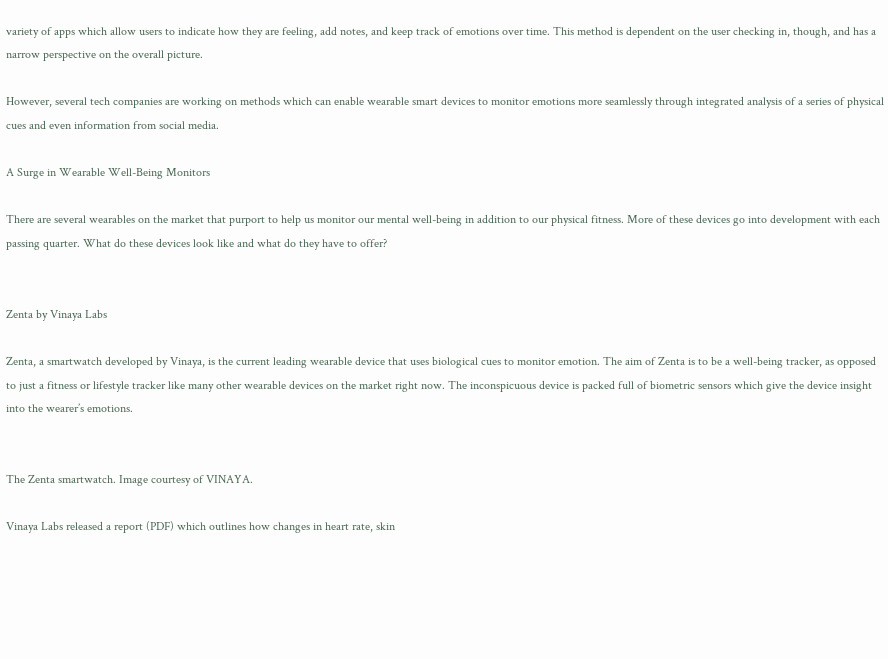variety of apps which allow users to indicate how they are feeling, add notes, and keep track of emotions over time. This method is dependent on the user checking in, though, and has a narrow perspective on the overall picture.

However, several tech companies are working on methods which can enable wearable smart devices to monitor emotions more seamlessly through integrated analysis of a series of physical cues and even information from social media.

A Surge in Wearable Well-Being Monitors

There are several wearables on the market that purport to help us monitor our mental well-being in addition to our physical fitness. More of these devices go into development with each passing quarter. What do these devices look like and what do they have to offer?


Zenta by Vinaya Labs

Zenta, a smartwatch developed by Vinaya, is the current leading wearable device that uses biological cues to monitor emotion. The aim of Zenta is to be a well-being tracker, as opposed to just a fitness or lifestyle tracker like many other wearable devices on the market right now. The inconspicuous device is packed full of biometric sensors which give the device insight into the wearer’s emotions.


The Zenta smartwatch. Image courtesy of VINAYA.

Vinaya Labs released a report (PDF) which outlines how changes in heart rate, skin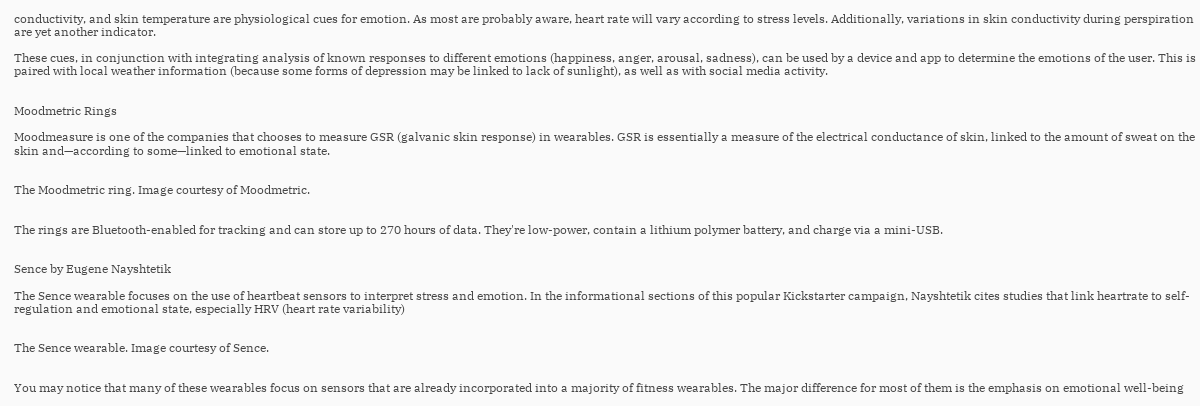conductivity, and skin temperature are physiological cues for emotion. As most are probably aware, heart rate will vary according to stress levels. Additionally, variations in skin conductivity during perspiration are yet another indicator.

These cues, in conjunction with integrating analysis of known responses to different emotions (happiness, anger, arousal, sadness), can be used by a device and app to determine the emotions of the user. This is paired with local weather information (because some forms of depression may be linked to lack of sunlight), as well as with social media activity.


Moodmetric Rings

Moodmeasure is one of the companies that chooses to measure GSR (galvanic skin response) in wearables. GSR is essentially a measure of the electrical conductance of skin, linked to the amount of sweat on the skin and—according to some—linked to emotional state.


The Moodmetric ring. Image courtesy of Moodmetric.


The rings are Bluetooth-enabled for tracking and can store up to 270 hours of data. They're low-power, contain a lithium polymer battery, and charge via a mini-USB.


Sence by Eugene Nayshtetik

The Sence wearable focuses on the use of heartbeat sensors to interpret stress and emotion. In the informational sections of this popular Kickstarter campaign, Nayshtetik cites studies that link heartrate to self-regulation and emotional state, especially HRV (heart rate variability)


The Sence wearable. Image courtesy of Sence.


You may notice that many of these wearables focus on sensors that are already incorporated into a majority of fitness wearables. The major difference for most of them is the emphasis on emotional well-being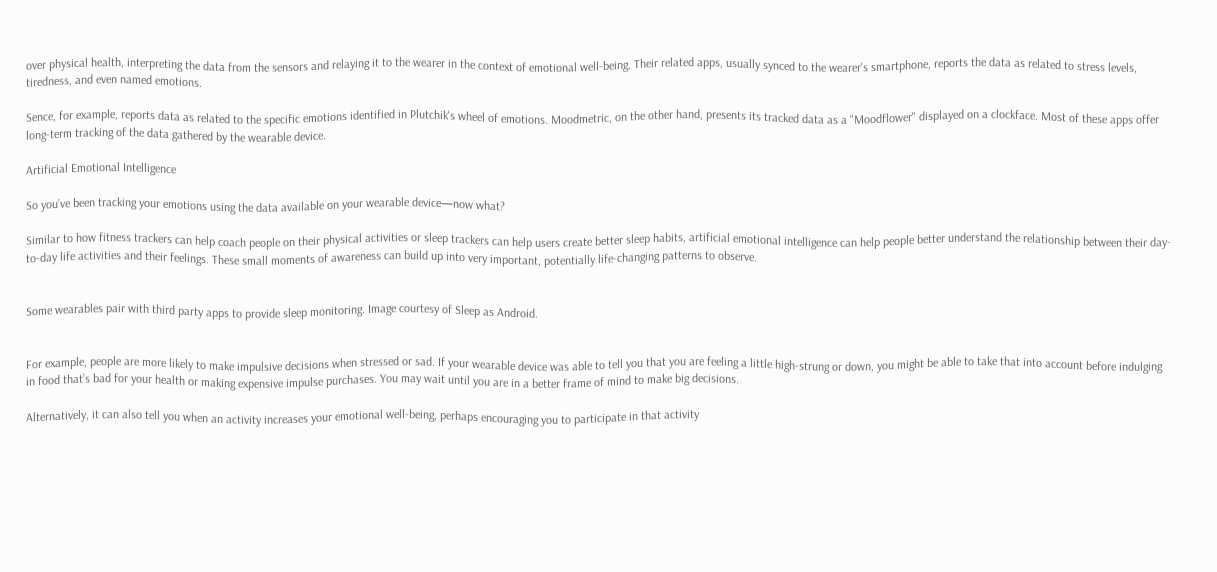over physical health, interpreting the data from the sensors and relaying it to the wearer in the context of emotional well-being. Their related apps, usually synced to the wearer's smartphone, reports the data as related to stress levels, tiredness, and even named emotions.

Sence, for example, reports data as related to the specific emotions identified in Plutchik's wheel of emotions. Moodmetric, on the other hand, presents its tracked data as a "Moodflower" displayed on a clockface. Most of these apps offer long-term tracking of the data gathered by the wearable device.

Artificial Emotional Intelligence

So you’ve been tracking your emotions using the data available on your wearable device—now what?

Similar to how fitness trackers can help coach people on their physical activities or sleep trackers can help users create better sleep habits, artificial emotional intelligence can help people better understand the relationship between their day-to-day life activities and their feelings. These small moments of awareness can build up into very important, potentially life-changing patterns to observe.


Some wearables pair with third party apps to provide sleep monitoring. Image courtesy of Sleep as Android.


For example, people are more likely to make impulsive decisions when stressed or sad. If your wearable device was able to tell you that you are feeling a little high-strung or down, you might be able to take that into account before indulging in food that’s bad for your health or making expensive impulse purchases. You may wait until you are in a better frame of mind to make big decisions.

Alternatively, it can also tell you when an activity increases your emotional well-being, perhaps encouraging you to participate in that activity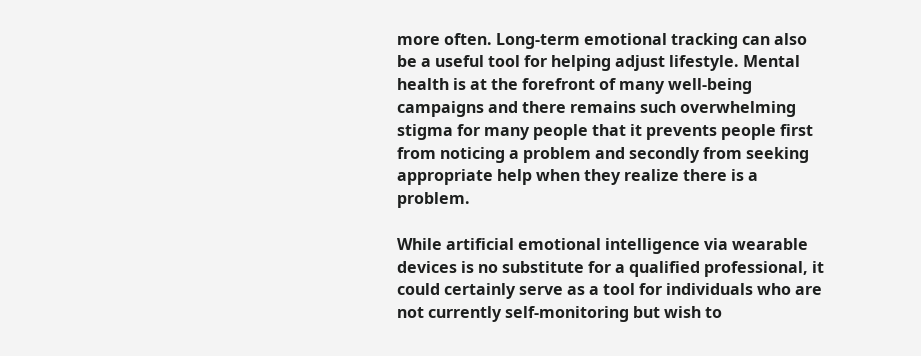more often. Long-term emotional tracking can also be a useful tool for helping adjust lifestyle. Mental health is at the forefront of many well-being campaigns and there remains such overwhelming stigma for many people that it prevents people first from noticing a problem and secondly from seeking appropriate help when they realize there is a problem.

While artificial emotional intelligence via wearable devices is no substitute for a qualified professional, it could certainly serve as a tool for individuals who are not currently self-monitoring but wish to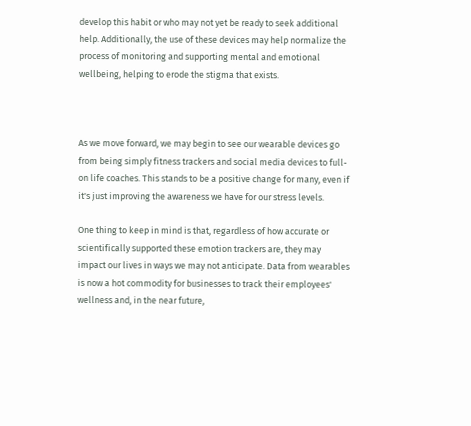develop this habit or who may not yet be ready to seek additional help. Additionally, the use of these devices may help normalize the process of monitoring and supporting mental and emotional wellbeing, helping to erode the stigma that exists.



As we move forward, we may begin to see our wearable devices go from being simply fitness trackers and social media devices to full-on life coaches. This stands to be a positive change for many, even if it's just improving the awareness we have for our stress levels.

One thing to keep in mind is that, regardless of how accurate or scientifically supported these emotion trackers are, they may impact our lives in ways we may not anticipate. Data from wearables is now a hot commodity for businesses to track their employees' wellness and, in the near future,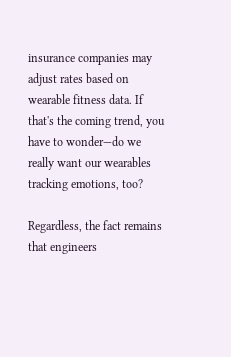insurance companies may adjust rates based on wearable fitness data. If that's the coming trend, you have to wonder—do we really want our wearables tracking emotions, too?

Regardless, the fact remains that engineers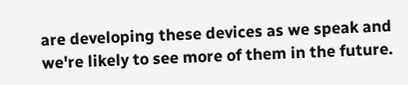are developing these devices as we speak and we're likely to see more of them in the future.